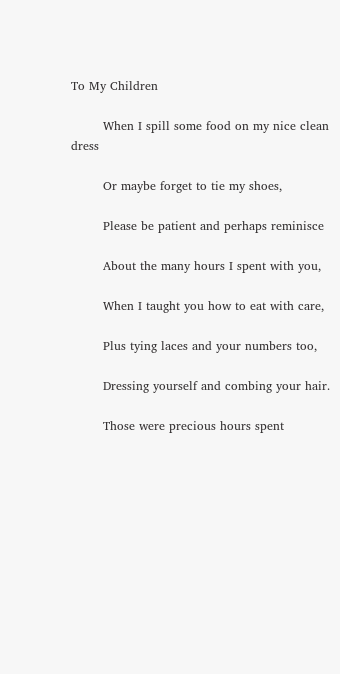To My Children

        When I spill some food on my nice clean dress

        Or maybe forget to tie my shoes,

        Please be patient and perhaps reminisce

        About the many hours I spent with you,

        When I taught you how to eat with care,

        Plus tying laces and your numbers too,

        Dressing yourself and combing your hair.

        Those were precious hours spent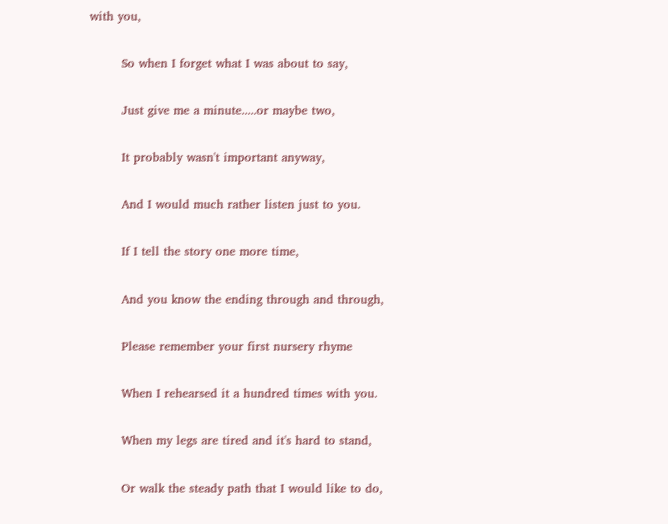with you,

        So when I forget what I was about to say,

        Just give me a minute.....or maybe two,

        It probably wasn't important anyway,

        And I would much rather listen just to you.

        If I tell the story one more time,

        And you know the ending through and through,

        Please remember your first nursery rhyme

        When I rehearsed it a hundred times with you.

        When my legs are tired and it's hard to stand,

        Or walk the steady path that I would like to do,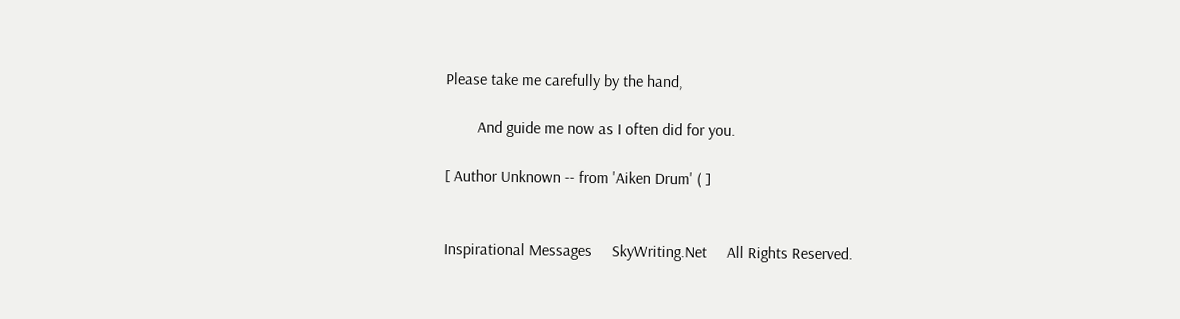Please take me carefully by the hand,

        And guide me now as I often did for you.

[ Author Unknown -- from 'Aiken Drum' ( ]


Inspirational Messages     SkyWriting.Net     All Rights Reserved.